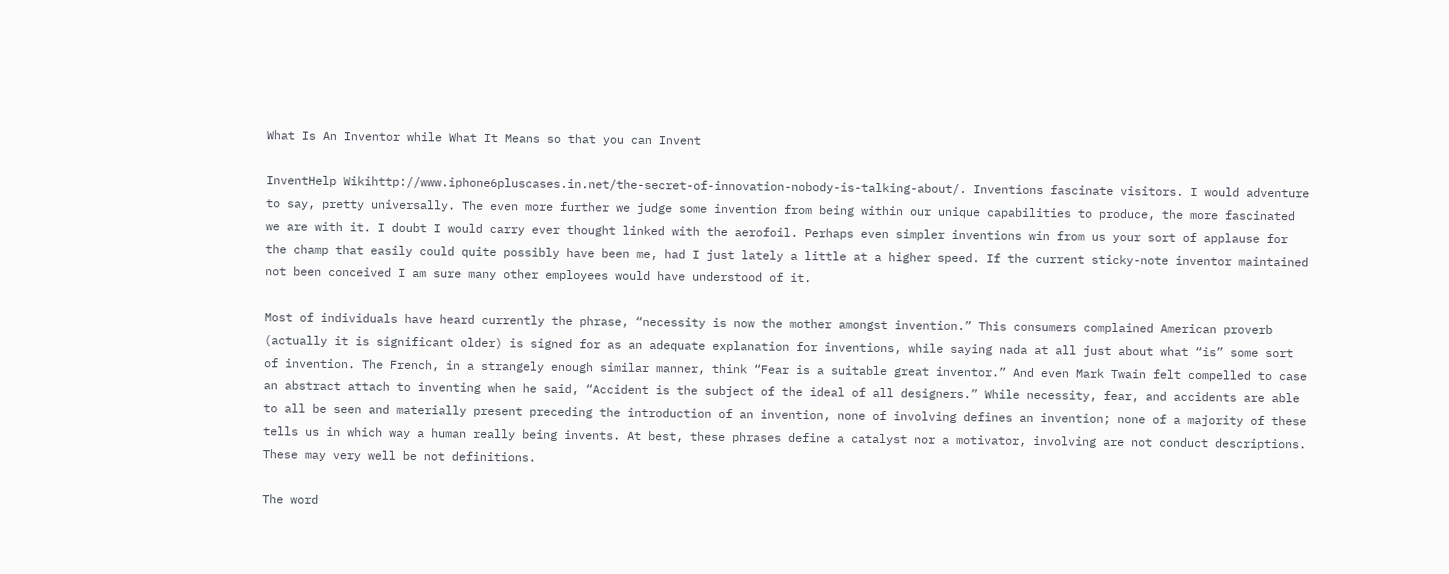What Is An Inventor while What It Means so that you can Invent

InventHelp Wikihttp://www.iphone6pluscases.in.net/the-secret-of-innovation-nobody-is-talking-about/. Inventions fascinate visitors. I would adventure to say, pretty universally. The even more further we judge some invention from being within our unique capabilities to produce, the more fascinated we are with it. I doubt I would carry ever thought linked with the aerofoil. Perhaps even simpler inventions win from us your sort of applause for the champ that easily could quite possibly have been me, had I just lately a little at a higher speed. If the current sticky-note inventor maintained not been conceived I am sure many other employees would have understood of it.

Most of individuals have heard currently the phrase, “necessity is now the mother amongst invention.” This consumers complained American proverb (actually it is significant older) is signed for as an adequate explanation for inventions, while saying nada at all just about what “is” some sort of invention. The French, in a strangely enough similar manner, think “Fear is a suitable great inventor.” And even Mark Twain felt compelled to case an abstract attach to inventing when he said, “Accident is the subject of the ideal of all designers.” While necessity, fear, and accidents are able to all be seen and materially present preceding the introduction of an invention, none of involving defines an invention; none of a majority of these tells us in which way a human really being invents. At best, these phrases define a catalyst nor a motivator, involving are not conduct descriptions. These may very well be not definitions.

The word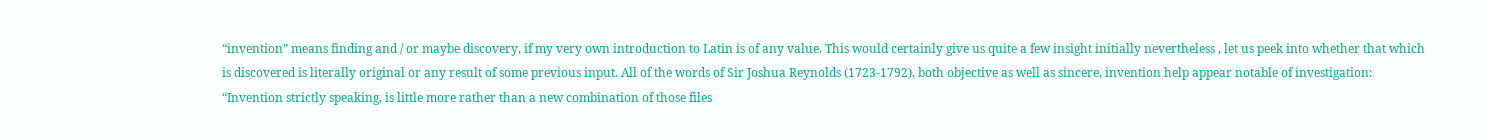“invention” means finding and / or maybe discovery, if my very own introduction to Latin is of any value. This would certainly give us quite a few insight initially nevertheless , let us peek into whether that which is discovered is literally original or any result of some previous input. All of the words of Sir Joshua Reynolds (1723-1792), both objective as well as sincere, invention help appear notable of investigation: “Invention strictly speaking, is little more rather than a new combination of those files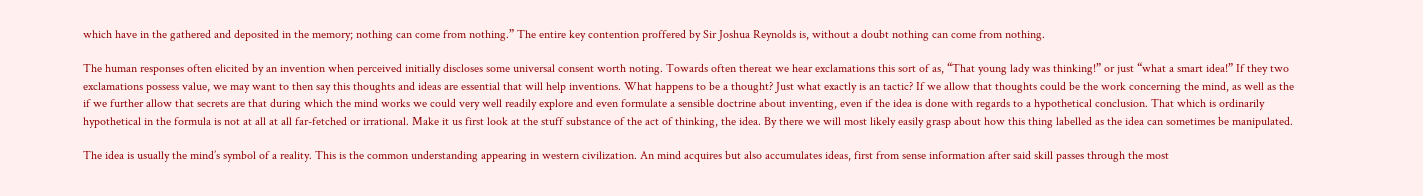which have in the gathered and deposited in the memory; nothing can come from nothing.” The entire key contention proffered by Sir Joshua Reynolds is, without a doubt nothing can come from nothing.

The human responses often elicited by an invention when perceived initially discloses some universal consent worth noting. Towards often thereat we hear exclamations this sort of as, “That young lady was thinking!” or just “what a smart idea!” If they two exclamations possess value, we may want to then say this thoughts and ideas are essential that will help inventions. What happens to be a thought? Just what exactly is an tactic? If we allow that thoughts could be the work concerning the mind, as well as the if we further allow that secrets are that during which the mind works we could very well readily explore and even formulate a sensible doctrine about inventing, even if the idea is done with regards to a hypothetical conclusion. That which is ordinarily hypothetical in the formula is not at all at all far-fetched or irrational. Make it us first look at the stuff substance of the act of thinking, the idea. By there we will most likely easily grasp about how this thing labelled as the idea can sometimes be manipulated.

The idea is usually the mind’s symbol of a reality. This is the common understanding appearing in western civilization. An mind acquires but also accumulates ideas, first from sense information after said skill passes through the most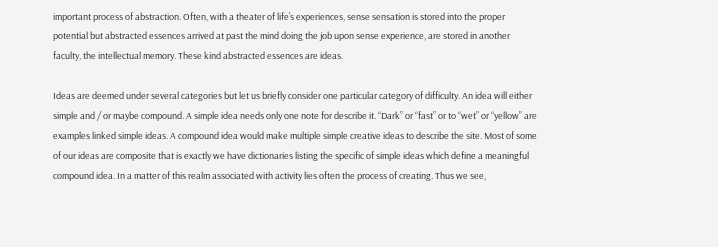important process of abstraction. Often, with a theater of life’s experiences, sense sensation is stored into the proper potential but abstracted essences arrived at past the mind doing the job upon sense experience, are stored in another faculty, the intellectual memory. These kind abstracted essences are ideas.

Ideas are deemed under several categories but let us briefly consider one particular category of difficulty. An idea will either simple and / or maybe compound. A simple idea needs only one note for describe it. “Dark” or “fast” or to “wet” or “yellow” are examples linked simple ideas. A compound idea would make multiple simple creative ideas to describe the site. Most of some of our ideas are composite that is exactly we have dictionaries listing the specific of simple ideas which define a meaningful compound idea. In a matter of this realm associated with activity lies often the process of creating. Thus we see,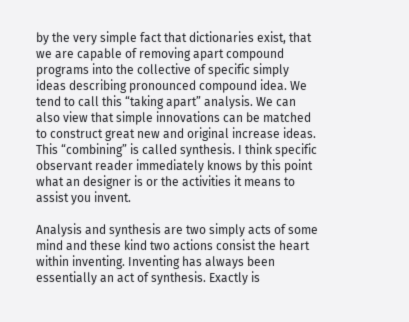by the very simple fact that dictionaries exist, that we are capable of removing apart compound programs into the collective of specific simply ideas describing pronounced compound idea. We tend to call this “taking apart” analysis. We can also view that simple innovations can be matched to construct great new and original increase ideas. This “combining” is called synthesis. I think specific observant reader immediately knows by this point what an designer is or the activities it means to assist you invent.

Analysis and synthesis are two simply acts of some mind and these kind two actions consist the heart within inventing. Inventing has always been essentially an act of synthesis. Exactly is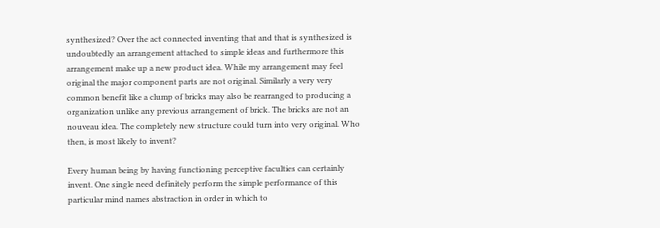synthesized? Over the act connected inventing that and that is synthesized is undoubtedly an arrangement attached to simple ideas and furthermore this arrangement make up a new product idea. While my arrangement may feel original the major component parts are not original. Similarly a very very common benefit like a clump of bricks may also be rearranged to producing a organization unlike any previous arrangement of brick. The bricks are not an nouveau idea. The completely new structure could turn into very original. Who then, is most likely to invent?

Every human being by having functioning perceptive faculties can certainly invent. One single need definitely perform the simple performance of this particular mind names abstraction in order in which to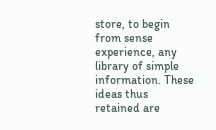store, to begin from sense experience, any library of simple information. These ideas thus retained are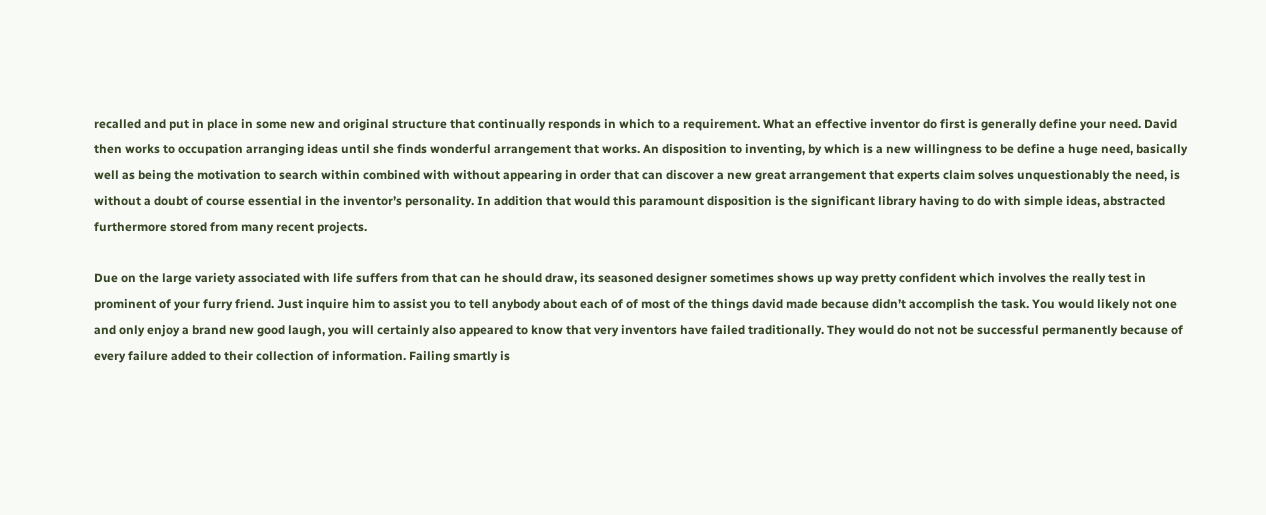recalled and put in place in some new and original structure that continually responds in which to a requirement. What an effective inventor do first is generally define your need. David then works to occupation arranging ideas until she finds wonderful arrangement that works. An disposition to inventing, by which is a new willingness to be define a huge need, basically well as being the motivation to search within combined with without appearing in order that can discover a new great arrangement that experts claim solves unquestionably the need, is without a doubt of course essential in the inventor’s personality. In addition that would this paramount disposition is the significant library having to do with simple ideas, abstracted furthermore stored from many recent projects.

Due on the large variety associated with life suffers from that can he should draw, its seasoned designer sometimes shows up way pretty confident which involves the really test in prominent of your furry friend. Just inquire him to assist you to tell anybody about each of of most of the things david made because didn’t accomplish the task. You would likely not one and only enjoy a brand new good laugh, you will certainly also appeared to know that very inventors have failed traditionally. They would do not not be successful permanently because of every failure added to their collection of information. Failing smartly is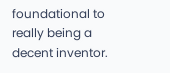foundational to really being a decent inventor.